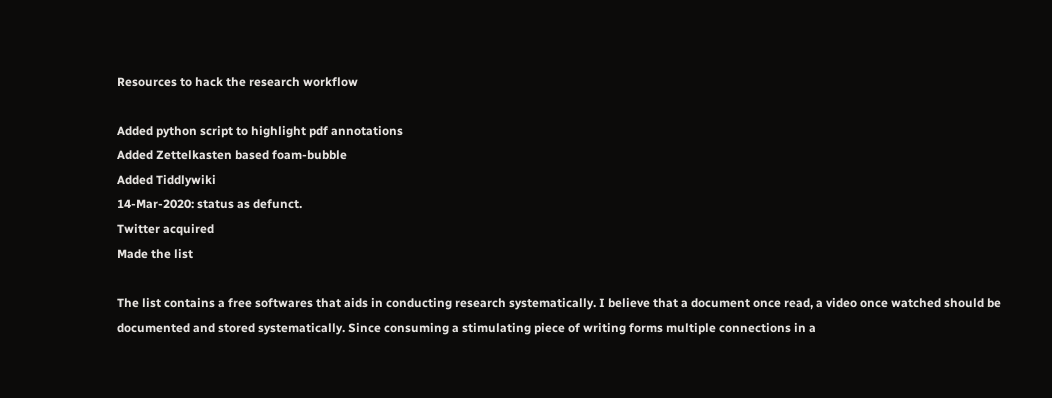Resources to hack the research workflow

Added python script to highlight pdf annotations
Added Zettelkasten based foam-bubble
Added Tiddlywiki
14-Mar-2020: status as defunct.
Twitter acquired
Made the list

The list contains a free softwares that aids in conducting research systematically. I believe that a document once read, a video once watched should be documented and stored systematically. Since consuming a stimulating piece of writing forms multiple connections in a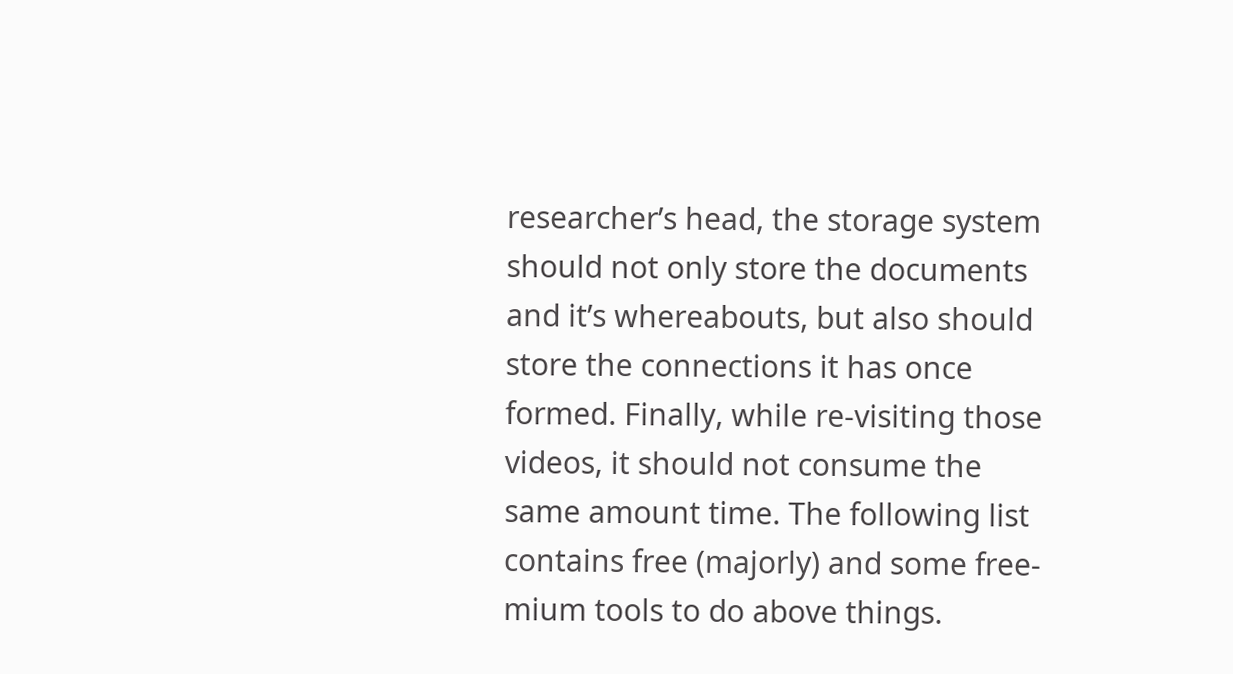researcher’s head, the storage system should not only store the documents and it’s whereabouts, but also should store the connections it has once formed. Finally, while re-visiting those videos, it should not consume the same amount time. The following list contains free (majorly) and some free-mium tools to do above things.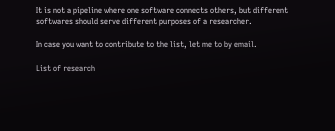It is not a pipeline where one software connects others, but different softwares should serve different purposes of a researcher.

In case you want to contribute to the list, let me to by email.

List of research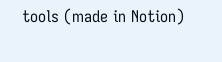tools (made in Notion)